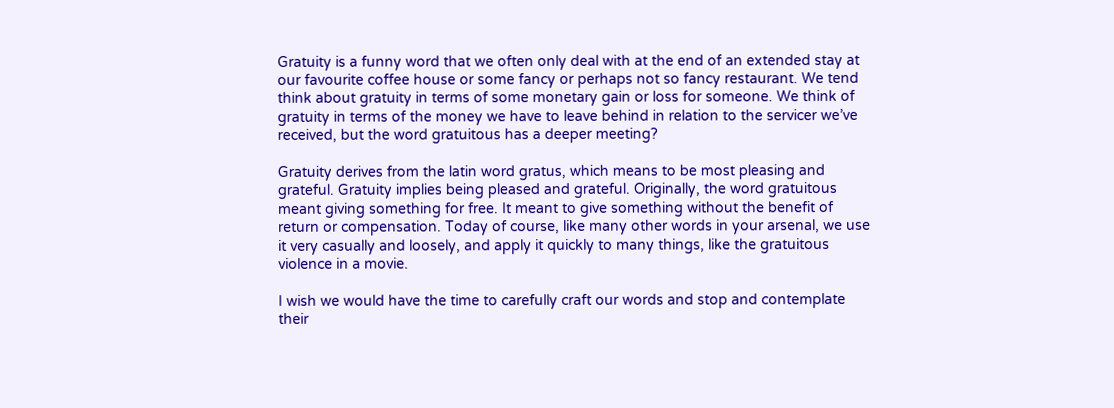Gratuity is a funny word that we often only deal with at the end of an extended stay at our favourite coffee house or some fancy or perhaps not so fancy restaurant. We tend think about gratuity in terms of some monetary gain or loss for someone. We think of gratuity in terms of the money we have to leave behind in relation to the servicer we’ve received, but the word gratuitous has a deeper meeting?

Gratuity derives from the latin word gratus, which means to be most pleasing and grateful. Gratuity implies being pleased and grateful. Originally, the word gratuitous meant giving something for free. It meant to give something without the benefit of return or compensation. Today of course, like many other words in your arsenal, we use it very casually and loosely, and apply it quickly to many things, like the gratuitous violence in a movie.

I wish we would have the time to carefully craft our words and stop and contemplate their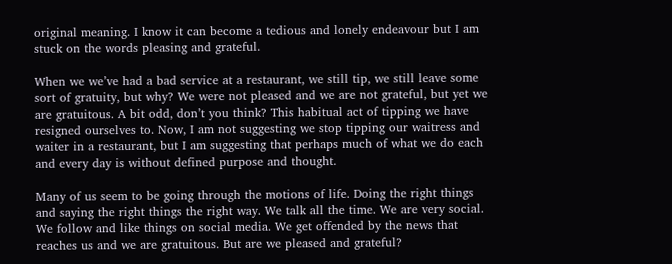original meaning. I know it can become a tedious and lonely endeavour but I am stuck on the words pleasing and grateful.

When we we’ve had a bad service at a restaurant, we still tip, we still leave some sort of gratuity, but why? We were not pleased and we are not grateful, but yet we are gratuitous. A bit odd, don’t you think? This habitual act of tipping we have resigned ourselves to. Now, I am not suggesting we stop tipping our waitress and waiter in a restaurant, but I am suggesting that perhaps much of what we do each and every day is without defined purpose and thought.

Many of us seem to be going through the motions of life. Doing the right things and saying the right things the right way. We talk all the time. We are very social. We follow and like things on social media. We get offended by the news that reaches us and we are gratuitous. But are we pleased and grateful?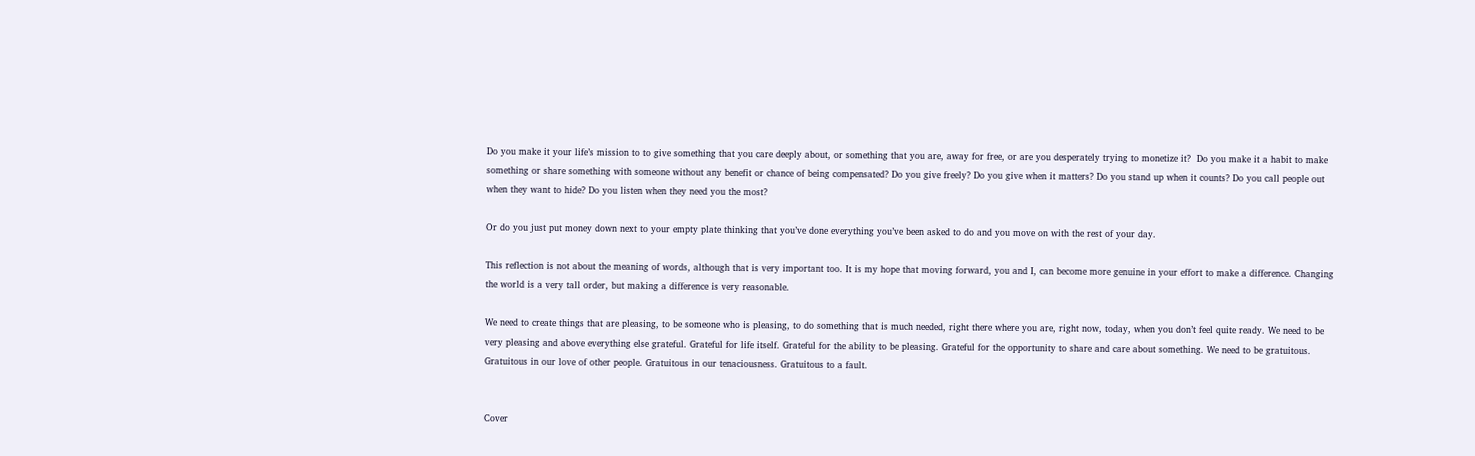Do you make it your life’s mission to to give something that you care deeply about, or something that you are, away for free, or are you desperately trying to monetize it?  Do you make it a habit to make something or share something with someone without any benefit or chance of being compensated? Do you give freely? Do you give when it matters? Do you stand up when it counts? Do you call people out when they want to hide? Do you listen when they need you the most?

Or do you just put money down next to your empty plate thinking that you’ve done everything you’ve been asked to do and you move on with the rest of your day.

This reflection is not about the meaning of words, although that is very important too. It is my hope that moving forward, you and I, can become more genuine in your effort to make a difference. Changing the world is a very tall order, but making a difference is very reasonable.

We need to create things that are pleasing, to be someone who is pleasing, to do something that is much needed, right there where you are, right now, today, when you don’t feel quite ready. We need to be very pleasing and above everything else grateful. Grateful for life itself. Grateful for the ability to be pleasing. Grateful for the opportunity to share and care about something. We need to be gratuitous. Gratuitous in our love of other people. Gratuitous in our tenaciousness. Gratuitous to a fault.


Cover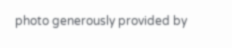photo generously provided by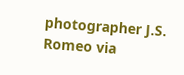photographer J.S. Romeo via